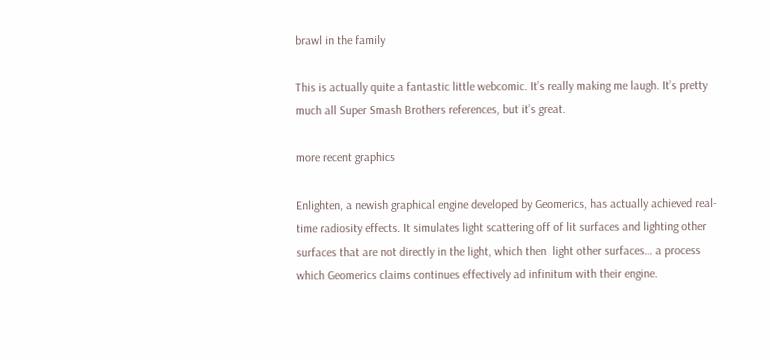brawl in the family

This is actually quite a fantastic little webcomic. It’s really making me laugh. It’s pretty much all Super Smash Brothers references, but it’s great.

more recent graphics

Enlighten, a newish graphical engine developed by Geomerics, has actually achieved real-time radiosity effects. It simulates light scattering off of lit surfaces and lighting other surfaces that are not directly in the light, which then  light other surfaces… a process which Geomerics claims continues effectively ad infinitum with their engine.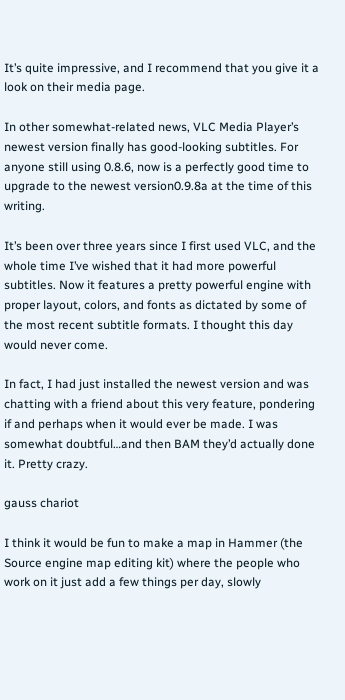It’s quite impressive, and I recommend that you give it a look on their media page.

In other somewhat-related news, VLC Media Player’s newest version finally has good-looking subtitles. For anyone still using 0.8.6, now is a perfectly good time to upgrade to the newest version0.9.8a at the time of this writing.

It’s been over three years since I first used VLC, and the whole time I’ve wished that it had more powerful subtitles. Now it features a pretty powerful engine with proper layout, colors, and fonts as dictated by some of the most recent subtitle formats. I thought this day would never come.

In fact, I had just installed the newest version and was chatting with a friend about this very feature, pondering if and perhaps when it would ever be made. I was somewhat doubtful…and then BAM they’d actually done it. Pretty crazy.

gauss chariot

I think it would be fun to make a map in Hammer (the Source engine map editing kit) where the people who work on it just add a few things per day, slowly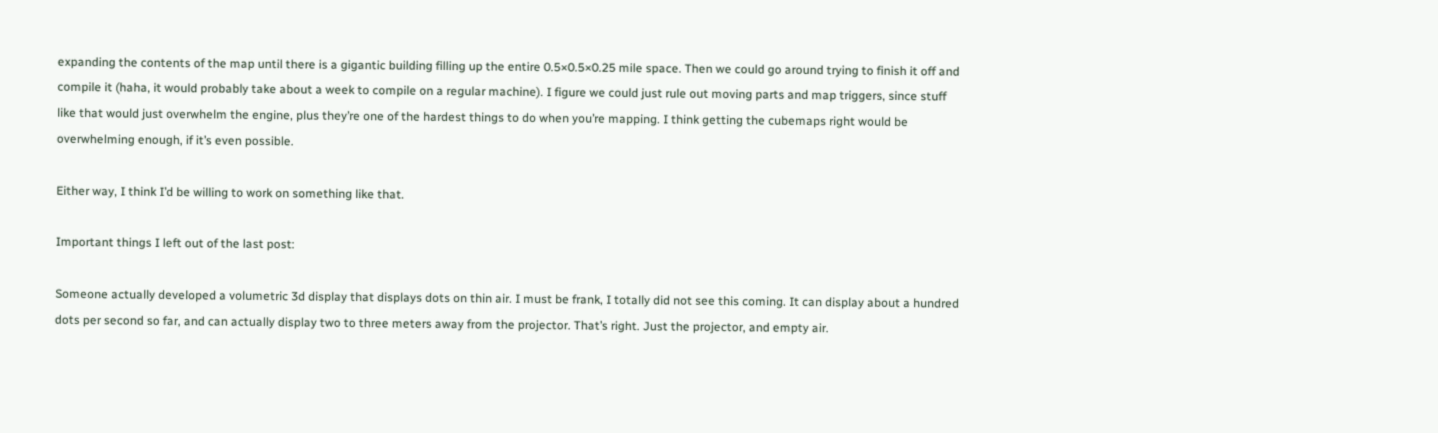expanding the contents of the map until there is a gigantic building filling up the entire 0.5×0.5×0.25 mile space. Then we could go around trying to finish it off and compile it (haha, it would probably take about a week to compile on a regular machine). I figure we could just rule out moving parts and map triggers, since stuff like that would just overwhelm the engine, plus they’re one of the hardest things to do when you’re mapping. I think getting the cubemaps right would be overwhelming enough, if it’s even possible.

Either way, I think I’d be willing to work on something like that.

Important things I left out of the last post:

Someone actually developed a volumetric 3d display that displays dots on thin air. I must be frank, I totally did not see this coming. It can display about a hundred dots per second so far, and can actually display two to three meters away from the projector. That’s right. Just the projector, and empty air.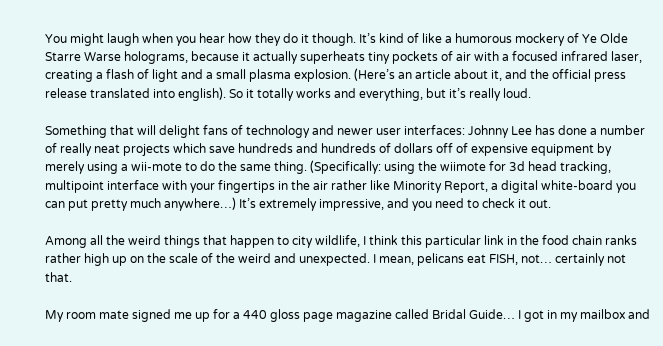You might laugh when you hear how they do it though. It’s kind of like a humorous mockery of Ye Olde Starre Warse holograms, because it actually superheats tiny pockets of air with a focused infrared laser, creating a flash of light and a small plasma explosion. (Here’s an article about it, and the official press release translated into english). So it totally works and everything, but it’s really loud.

Something that will delight fans of technology and newer user interfaces: Johnny Lee has done a number of really neat projects which save hundreds and hundreds of dollars off of expensive equipment by merely using a wii-mote to do the same thing. (Specifically: using the wiimote for 3d head tracking, multipoint interface with your fingertips in the air rather like Minority Report, a digital white-board you can put pretty much anywhere…) It’s extremely impressive, and you need to check it out.

Among all the weird things that happen to city wildlife, I think this particular link in the food chain ranks rather high up on the scale of the weird and unexpected. I mean, pelicans eat FISH, not… certainly not that.

My room mate signed me up for a 440 gloss page magazine called Bridal Guide… I got in my mailbox and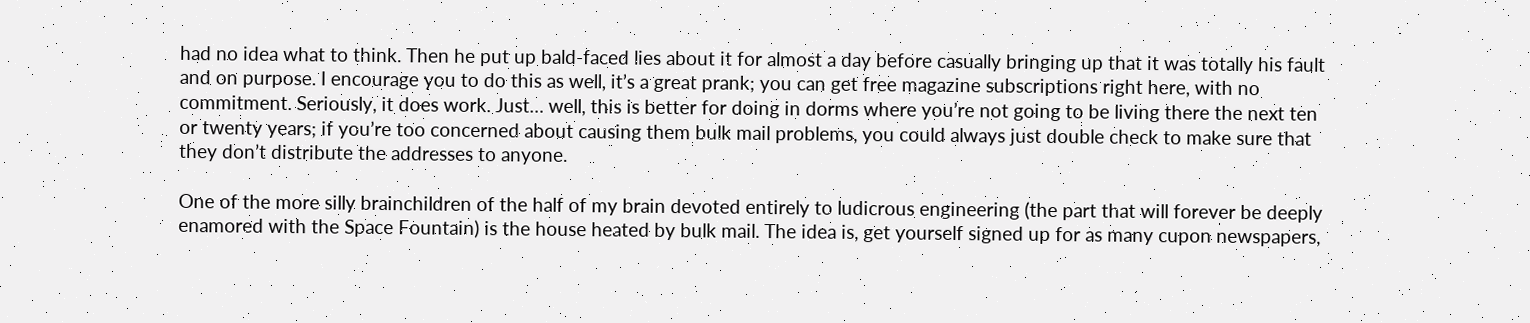had no idea what to think. Then he put up bald-faced lies about it for almost a day before casually bringing up that it was totally his fault and on purpose. I encourage you to do this as well, it’s a great prank; you can get free magazine subscriptions right here, with no commitment. Seriously, it does work. Just… well, this is better for doing in dorms where you’re not going to be living there the next ten or twenty years; if you’re too concerned about causing them bulk mail problems, you could always just double check to make sure that they don’t distribute the addresses to anyone.

One of the more silly brainchildren of the half of my brain devoted entirely to ludicrous engineering (the part that will forever be deeply enamored with the Space Fountain) is the house heated by bulk mail. The idea is, get yourself signed up for as many cupon newspapers,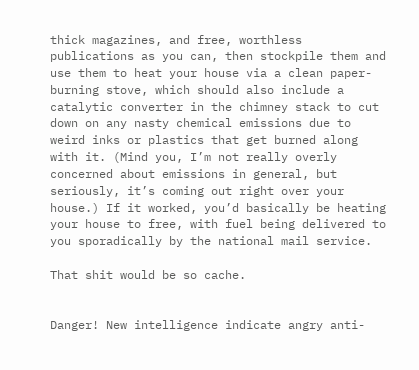thick magazines, and free, worthless publications as you can, then stockpile them and use them to heat your house via a clean paper-burning stove, which should also include a catalytic converter in the chimney stack to cut down on any nasty chemical emissions due to weird inks or plastics that get burned along with it. (Mind you, I’m not really overly concerned about emissions in general, but seriously, it’s coming out right over your house.) If it worked, you’d basically be heating your house to free, with fuel being delivered to you sporadically by the national mail service.

That shit would be so cache.


Danger! New intelligence indicate angry anti-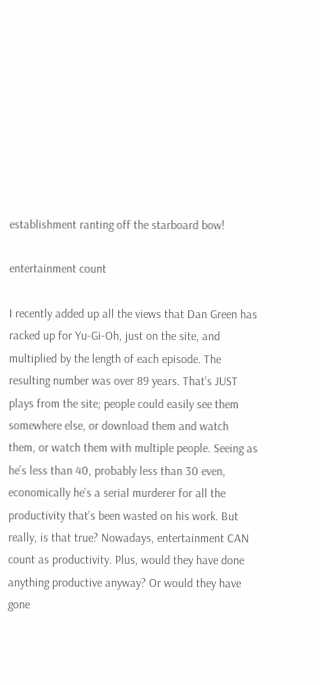establishment ranting off the starboard bow!

entertainment count

I recently added up all the views that Dan Green has racked up for Yu-Gi-Oh, just on the site, and multiplied by the length of each episode. The resulting number was over 89 years. That’s JUST plays from the site; people could easily see them somewhere else, or download them and watch them, or watch them with multiple people. Seeing as he’s less than 40, probably less than 30 even, economically he’s a serial murderer for all the productivity that’s been wasted on his work. But really, is that true? Nowadays, entertainment CAN count as productivity. Plus, would they have done anything productive anyway? Or would they have gone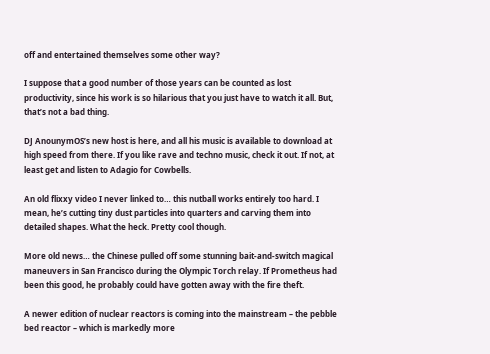off and entertained themselves some other way?

I suppose that a good number of those years can be counted as lost productivity, since his work is so hilarious that you just have to watch it all. But, that’s not a bad thing.

DJ AnounymOS’s new host is here, and all his music is available to download at high speed from there. If you like rave and techno music, check it out. If not, at least get and listen to Adagio for Cowbells.

An old flixxy video I never linked to… this nutball works entirely too hard. I mean, he’s cutting tiny dust particles into quarters and carving them into detailed shapes. What the heck. Pretty cool though.

More old news… the Chinese pulled off some stunning bait-and-switch magical maneuvers in San Francisco during the Olympic Torch relay. If Prometheus had been this good, he probably could have gotten away with the fire theft.

A newer edition of nuclear reactors is coming into the mainstream – the pebble bed reactor – which is markedly more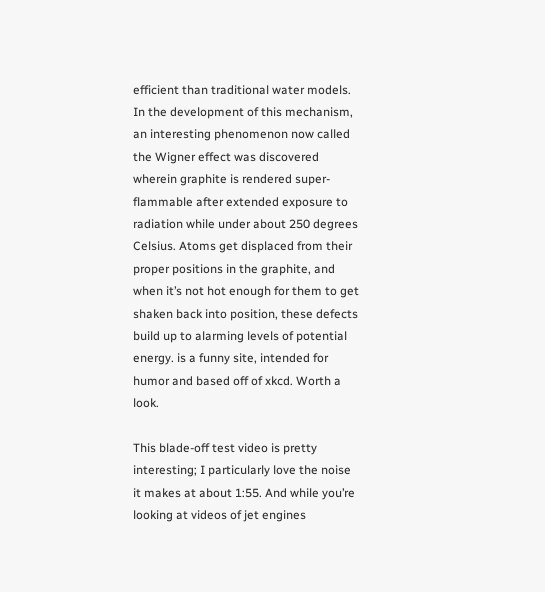efficient than traditional water models. In the development of this mechanism, an interesting phenomenon now called the Wigner effect was discovered wherein graphite is rendered super-flammable after extended exposure to radiation while under about 250 degrees Celsius. Atoms get displaced from their proper positions in the graphite, and when it’s not hot enough for them to get shaken back into position, these defects build up to alarming levels of potential energy. is a funny site, intended for humor and based off of xkcd. Worth a look.

This blade-off test video is pretty interesting; I particularly love the noise it makes at about 1:55. And while you’re looking at videos of jet engines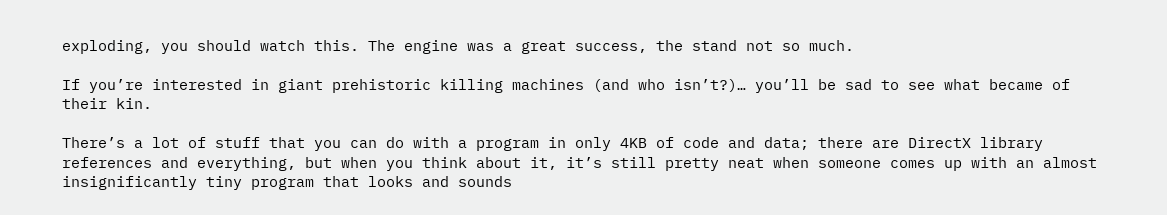exploding, you should watch this. The engine was a great success, the stand not so much.

If you’re interested in giant prehistoric killing machines (and who isn’t?)… you’ll be sad to see what became of their kin.

There’s a lot of stuff that you can do with a program in only 4KB of code and data; there are DirectX library references and everything, but when you think about it, it’s still pretty neat when someone comes up with an almost insignificantly tiny program that looks and sounds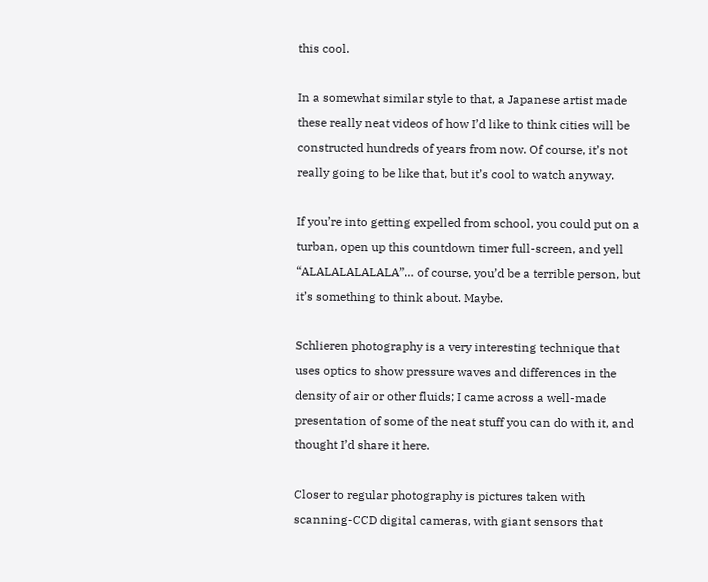this cool.

In a somewhat similar style to that, a Japanese artist made these really neat videos of how I’d like to think cities will be constructed hundreds of years from now. Of course, it’s not really going to be like that, but it’s cool to watch anyway.

If you’re into getting expelled from school, you could put on a turban, open up this countdown timer full-screen, and yell “ALALALALALALA”… of course, you’d be a terrible person, but it’s something to think about. Maybe.

Schlieren photography is a very interesting technique that uses optics to show pressure waves and differences in the density of air or other fluids; I came across a well-made presentation of some of the neat stuff you can do with it, and thought I’d share it here.

Closer to regular photography is pictures taken with scanning-CCD digital cameras, with giant sensors that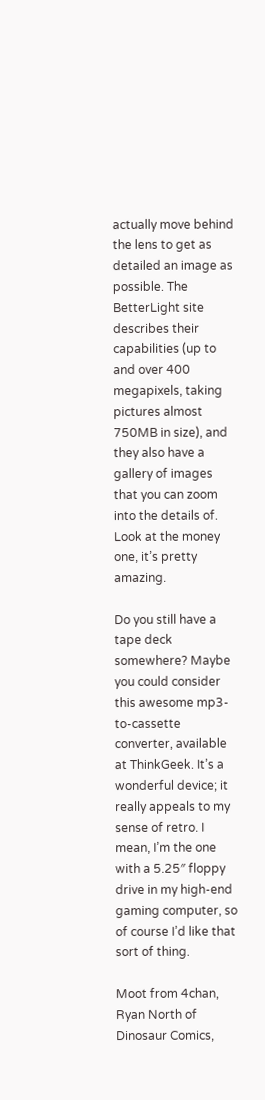actually move behind the lens to get as detailed an image as possible. The BetterLight site describes their capabilities (up to and over 400 megapixels, taking pictures almost 750MB in size), and they also have a gallery of images that you can zoom into the details of. Look at the money one, it’s pretty amazing.

Do you still have a tape deck somewhere? Maybe you could consider this awesome mp3-to-cassette converter, available at ThinkGeek. It’s a wonderful device; it really appeals to my sense of retro. I mean, I’m the one with a 5.25″ floppy drive in my high-end gaming computer, so of course I’d like that sort of thing.

Moot from 4chan, Ryan North of Dinosaur Comics,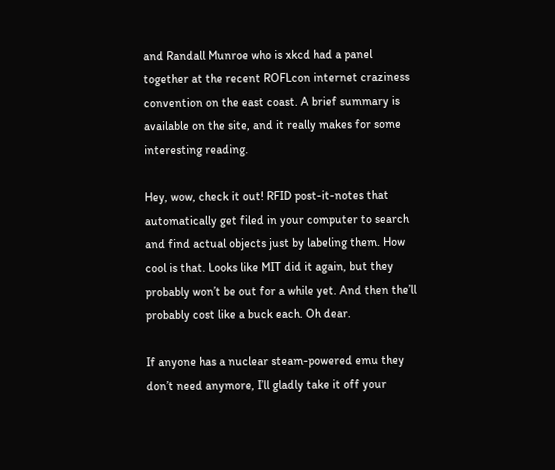and Randall Munroe who is xkcd had a panel together at the recent ROFLcon internet craziness convention on the east coast. A brief summary is available on the site, and it really makes for some interesting reading.

Hey, wow, check it out! RFID post-it-notes that automatically get filed in your computer to search and find actual objects just by labeling them. How cool is that. Looks like MIT did it again, but they probably won’t be out for a while yet. And then the’ll probably cost like a buck each. Oh dear.

If anyone has a nuclear steam-powered emu they don’t need anymore, I’ll gladly take it off your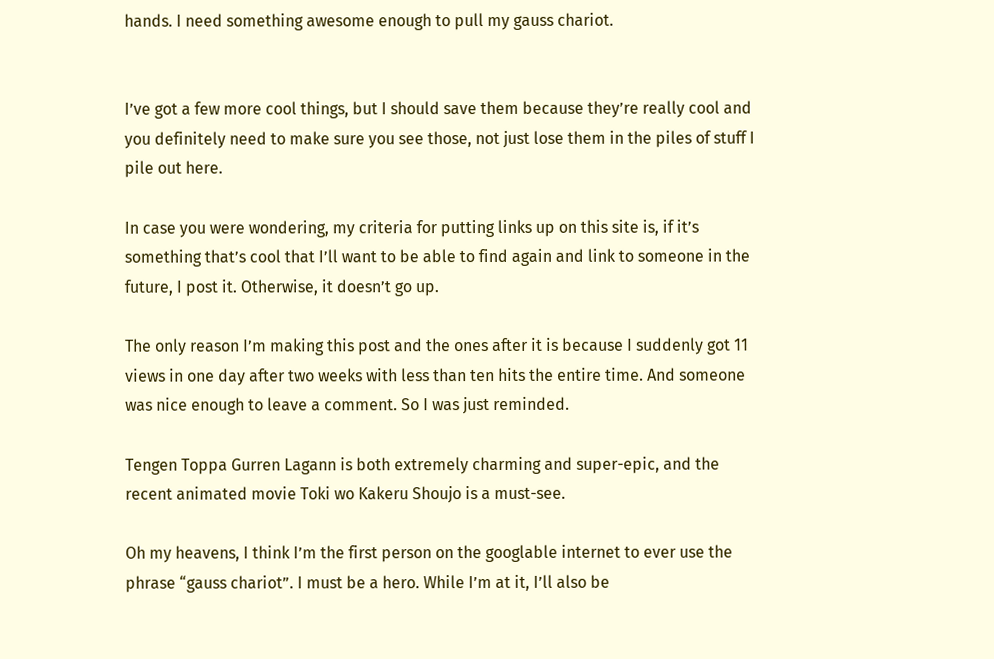hands. I need something awesome enough to pull my gauss chariot.


I’ve got a few more cool things, but I should save them because they’re really cool and you definitely need to make sure you see those, not just lose them in the piles of stuff I pile out here.

In case you were wondering, my criteria for putting links up on this site is, if it’s something that’s cool that I’ll want to be able to find again and link to someone in the future, I post it. Otherwise, it doesn’t go up.

The only reason I’m making this post and the ones after it is because I suddenly got 11 views in one day after two weeks with less than ten hits the entire time. And someone was nice enough to leave a comment. So I was just reminded.

Tengen Toppa Gurren Lagann is both extremely charming and super-epic, and the recent animated movie Toki wo Kakeru Shoujo is a must-see.

Oh my heavens, I think I’m the first person on the googlable internet to ever use the phrase “gauss chariot”. I must be a hero. While I’m at it, I’ll also be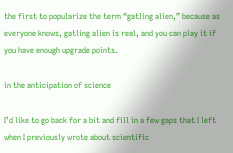the first to popularize the term “gatling alien,” because as everyone knows, gatling alien is real, and you can play it if you have enough upgrade points.

in the anticipation of science

I’d like to go back for a bit and fill in a few gaps that I left when I previously wrote about scientific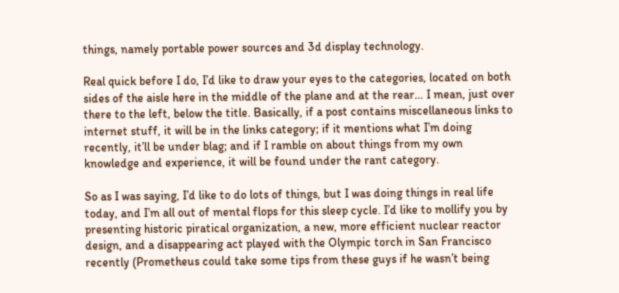things, namely portable power sources and 3d display technology.

Real quick before I do, I’d like to draw your eyes to the categories, located on both sides of the aisle here in the middle of the plane and at the rear… I mean, just over there to the left, below the title. Basically, if a post contains miscellaneous links to internet stuff, it will be in the links category; if it mentions what I’m doing recently, it’ll be under blag; and if I ramble on about things from my own knowledge and experience, it will be found under the rant category.

So as I was saying, I’d like to do lots of things, but I was doing things in real life today, and I’m all out of mental flops for this sleep cycle. I’d like to mollify you by presenting historic piratical organization, a new, more efficient nuclear reactor design, and a disappearing act played with the Olympic torch in San Francisco recently (Prometheus could take some tips from these guys if he wasn’t being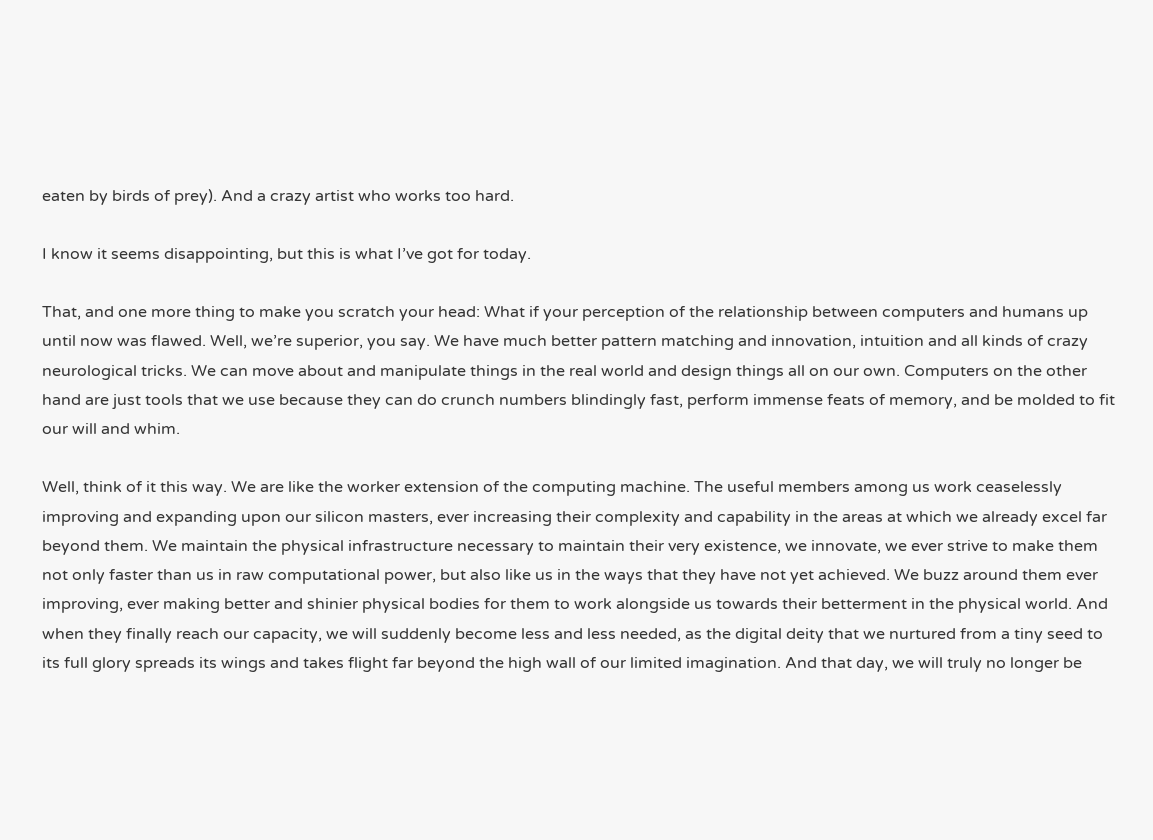eaten by birds of prey). And a crazy artist who works too hard.

I know it seems disappointing, but this is what I’ve got for today.

That, and one more thing to make you scratch your head: What if your perception of the relationship between computers and humans up until now was flawed. Well, we’re superior, you say. We have much better pattern matching and innovation, intuition and all kinds of crazy neurological tricks. We can move about and manipulate things in the real world and design things all on our own. Computers on the other hand are just tools that we use because they can do crunch numbers blindingly fast, perform immense feats of memory, and be molded to fit our will and whim.

Well, think of it this way. We are like the worker extension of the computing machine. The useful members among us work ceaselessly improving and expanding upon our silicon masters, ever increasing their complexity and capability in the areas at which we already excel far beyond them. We maintain the physical infrastructure necessary to maintain their very existence, we innovate, we ever strive to make them not only faster than us in raw computational power, but also like us in the ways that they have not yet achieved. We buzz around them ever improving, ever making better and shinier physical bodies for them to work alongside us towards their betterment in the physical world. And when they finally reach our capacity, we will suddenly become less and less needed, as the digital deity that we nurtured from a tiny seed to its full glory spreads its wings and takes flight far beyond the high wall of our limited imagination. And that day, we will truly no longer be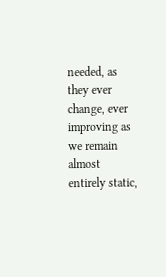needed, as they ever change, ever improving as we remain almost entirely static,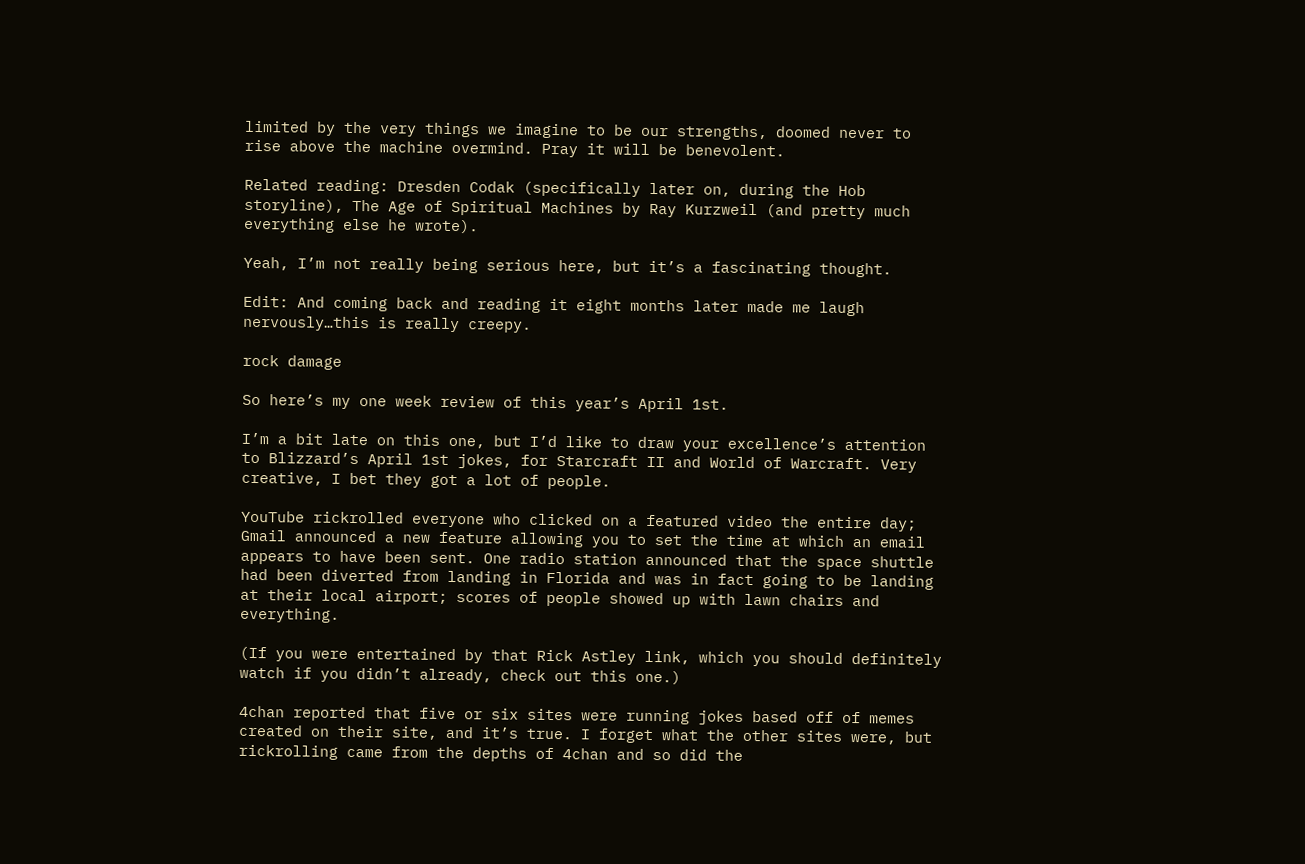limited by the very things we imagine to be our strengths, doomed never to rise above the machine overmind. Pray it will be benevolent.

Related reading: Dresden Codak (specifically later on, during the Hob storyline), The Age of Spiritual Machines by Ray Kurzweil (and pretty much everything else he wrote).

Yeah, I’m not really being serious here, but it’s a fascinating thought.

Edit: And coming back and reading it eight months later made me laugh nervously…this is really creepy.

rock damage

So here’s my one week review of this year’s April 1st.

I’m a bit late on this one, but I’d like to draw your excellence’s attention to Blizzard’s April 1st jokes, for Starcraft II and World of Warcraft. Very creative, I bet they got a lot of people.

YouTube rickrolled everyone who clicked on a featured video the entire day; Gmail announced a new feature allowing you to set the time at which an email appears to have been sent. One radio station announced that the space shuttle had been diverted from landing in Florida and was in fact going to be landing at their local airport; scores of people showed up with lawn chairs and everything.

(If you were entertained by that Rick Astley link, which you should definitely watch if you didn’t already, check out this one.)

4chan reported that five or six sites were running jokes based off of memes created on their site, and it’s true. I forget what the other sites were, but rickrolling came from the depths of 4chan and so did the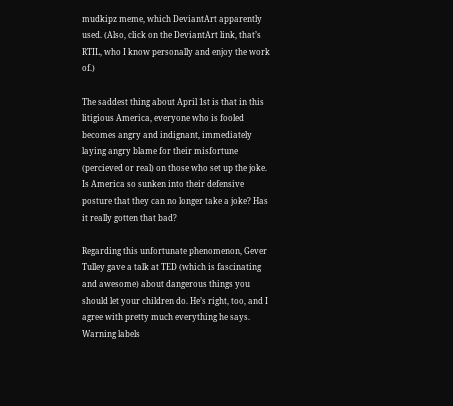mudkipz meme, which DeviantArt apparently used. (Also, click on the DeviantArt link, that’s RTIL, who I know personally and enjoy the work of.)

The saddest thing about April 1st is that in this litigious America, everyone who is fooled becomes angry and indignant, immediately laying angry blame for their misfortune (percieved or real) on those who set up the joke. Is America so sunken into their defensive posture that they can no longer take a joke? Has it really gotten that bad?

Regarding this unfortunate phenomenon, Gever Tulley gave a talk at TED (which is fascinating and awesome) about dangerous things you should let your children do. He’s right, too, and I agree with pretty much everything he says. Warning labels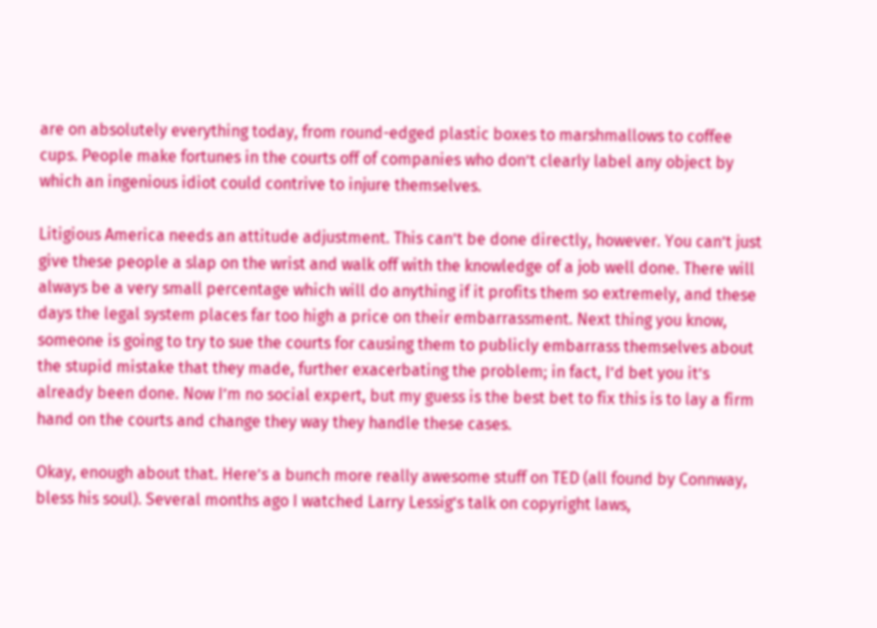are on absolutely everything today, from round-edged plastic boxes to marshmallows to coffee cups. People make fortunes in the courts off of companies who don’t clearly label any object by which an ingenious idiot could contrive to injure themselves.

Litigious America needs an attitude adjustment. This can’t be done directly, however. You can’t just give these people a slap on the wrist and walk off with the knowledge of a job well done. There will always be a very small percentage which will do anything if it profits them so extremely, and these days the legal system places far too high a price on their embarrassment. Next thing you know, someone is going to try to sue the courts for causing them to publicly embarrass themselves about the stupid mistake that they made, further exacerbating the problem; in fact, I’d bet you it’s already been done. Now I’m no social expert, but my guess is the best bet to fix this is to lay a firm hand on the courts and change they way they handle these cases.

Okay, enough about that. Here’s a bunch more really awesome stuff on TED (all found by Connway, bless his soul). Several months ago I watched Larry Lessig’s talk on copyright laws,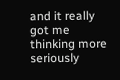and it really got me thinking more seriously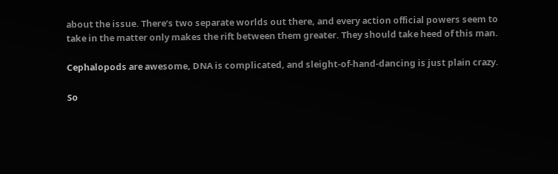about the issue. There’s two separate worlds out there, and every action official powers seem to take in the matter only makes the rift between them greater. They should take heed of this man.

Cephalopods are awesome, DNA is complicated, and sleight-of-hand-dancing is just plain crazy.

So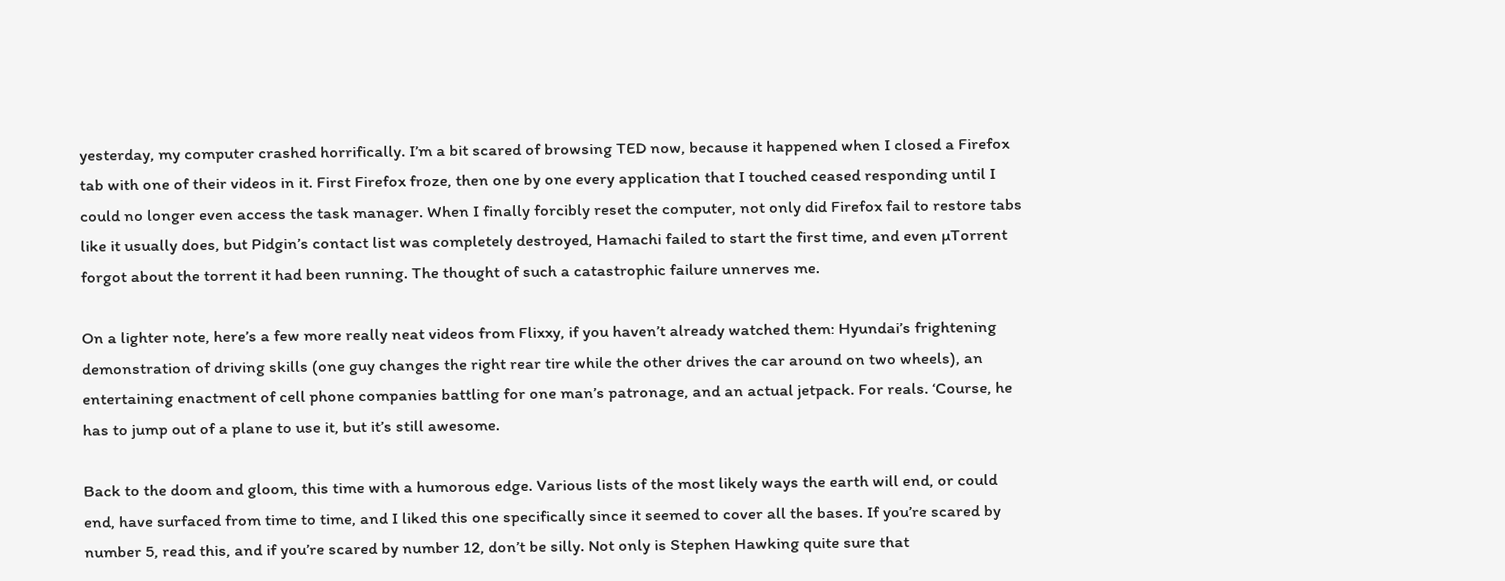yesterday, my computer crashed horrifically. I’m a bit scared of browsing TED now, because it happened when I closed a Firefox tab with one of their videos in it. First Firefox froze, then one by one every application that I touched ceased responding until I could no longer even access the task manager. When I finally forcibly reset the computer, not only did Firefox fail to restore tabs like it usually does, but Pidgin’s contact list was completely destroyed, Hamachi failed to start the first time, and even µTorrent forgot about the torrent it had been running. The thought of such a catastrophic failure unnerves me.

On a lighter note, here’s a few more really neat videos from Flixxy, if you haven’t already watched them: Hyundai’s frightening demonstration of driving skills (one guy changes the right rear tire while the other drives the car around on two wheels), an entertaining enactment of cell phone companies battling for one man’s patronage, and an actual jetpack. For reals. ‘Course, he has to jump out of a plane to use it, but it’s still awesome.

Back to the doom and gloom, this time with a humorous edge. Various lists of the most likely ways the earth will end, or could end, have surfaced from time to time, and I liked this one specifically since it seemed to cover all the bases. If you’re scared by number 5, read this, and if you’re scared by number 12, don’t be silly. Not only is Stephen Hawking quite sure that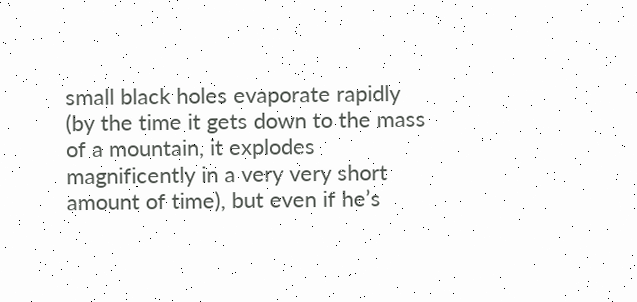small black holes evaporate rapidly (by the time it gets down to the mass of a mountain, it explodes magnificently in a very very short amount of time), but even if he’s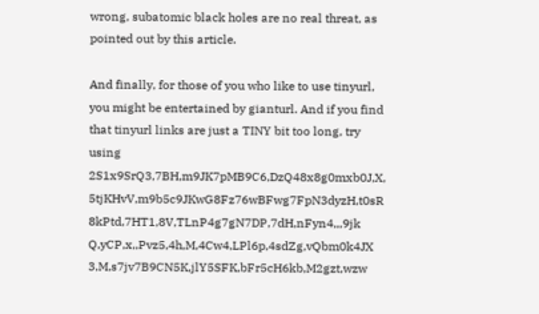wrong, subatomic black holes are no real threat, as pointed out by this article.

And finally, for those of you who like to use tinyurl, you might be entertained by gianturl. And if you find that tinyurl links are just a TINY bit too long, try using 2S1x9SrQ3,7BH,m9JK7pMB9C6,DzQ48x8g0mxb0J,X, 5tjKHvV,m9b5c9JKwG8Fz76wBFwg7FpN3dyzH,t0sR 8kPtd,7HT1,8V,TLnP4g7gN7DP,7dH,nFyn4,,,9jk Q,yCP,x,,Pvz5,4h,M,4Cw4,LPl6p,4sdZg,vQbm0k4JX 3,M,s7jv7B9CN5K,jlY5SFK,bFr5cH6kb,M2gzt,wzw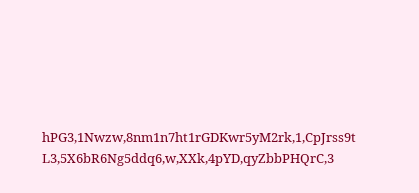hPG3,1Nwzw,8nm1n7ht1rGDKwr5yM2rk,1,CpJrss9t L3,5X6bR6Ng5ddq6,w,XXk,4pYD,qyZbbPHQrC,3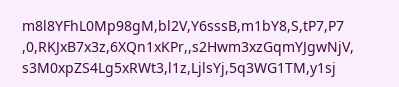m8l8YFhL0Mp98gM,bl2V,Y6sssB,m1bY8,S,tP7,P7 ,0,RKJxB7x3z,6XQn1xKPr,,s2Hwm3xzGqmYJgwNjV, s3M0xpZS4Lg5xRWt3,l1z,LjlsYj,5q3WG1TM,y1sj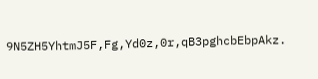9N5ZH5YhtmJ5F,Fg,Yd0z,0r,qB3pghcbEbpAkz.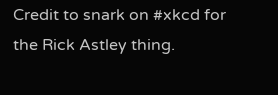Credit to snark on #xkcd for the Rick Astley thing.